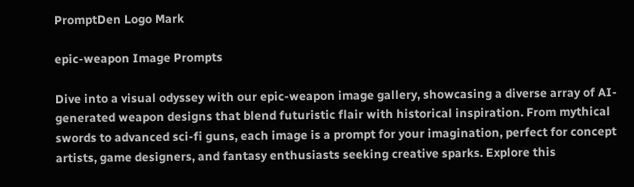PromptDen Logo Mark

epic-weapon Image Prompts

Dive into a visual odyssey with our epic-weapon image gallery, showcasing a diverse array of AI-generated weapon designs that blend futuristic flair with historical inspiration. From mythical swords to advanced sci-fi guns, each image is a prompt for your imagination, perfect for concept artists, game designers, and fantasy enthusiasts seeking creative sparks. Explore this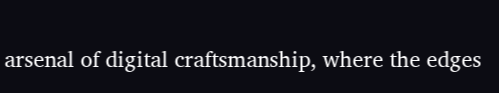arsenal of digital craftsmanship, where the edges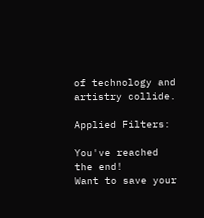of technology and artistry collide.

Applied Filters:

You've reached the end!
Want to save your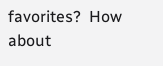favorites?  How about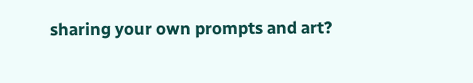sharing your own prompts and art?